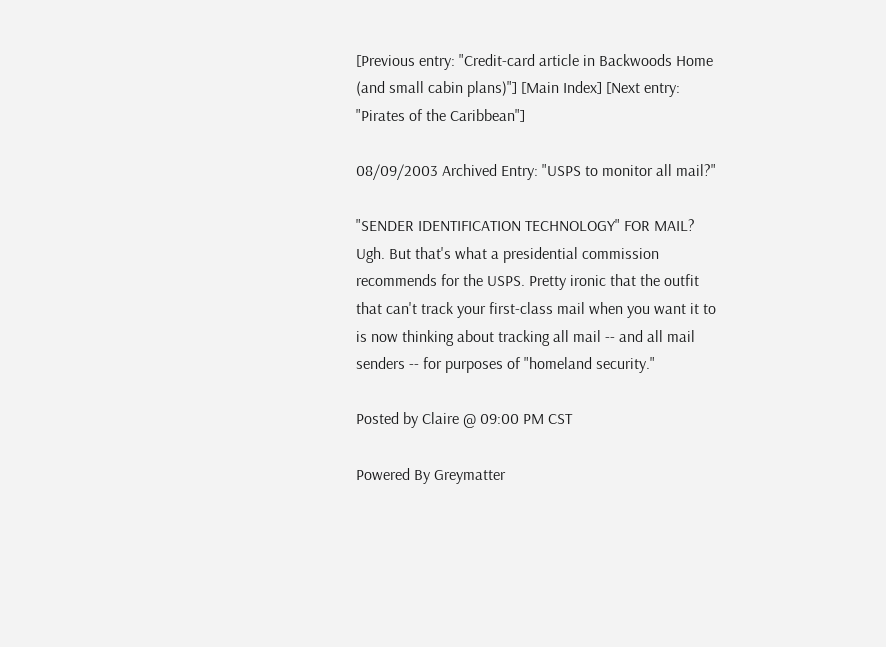[Previous entry: "Credit-card article in Backwoods Home (and small cabin plans)"] [Main Index] [Next entry: "Pirates of the Caribbean"]

08/09/2003 Archived Entry: "USPS to monitor all mail?"

"SENDER IDENTIFICATION TECHNOLOGY" FOR MAIL? Ugh. But that's what a presidential commission recommends for the USPS. Pretty ironic that the outfit that can't track your first-class mail when you want it to is now thinking about tracking all mail -- and all mail senders -- for purposes of "homeland security."

Posted by Claire @ 09:00 PM CST

Powered By Greymatter